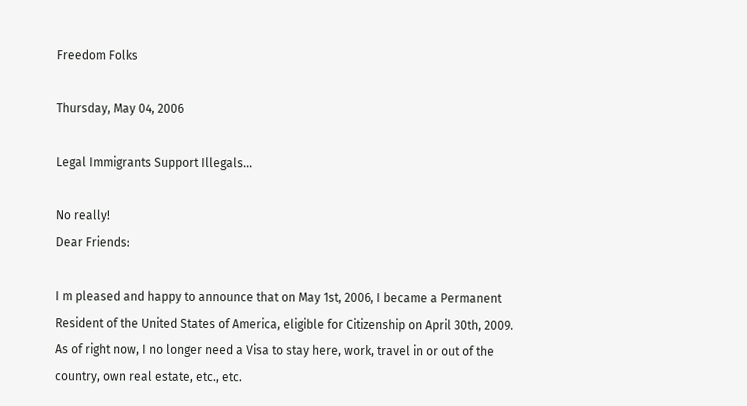Freedom Folks

Thursday, May 04, 2006

Legal Immigrants Support Illegals...

No really!
Dear Friends:

I m pleased and happy to announce that on May 1st, 2006, I became a Permanent Resident of the United States of America, eligible for Citizenship on April 30th, 2009.
As of right now, I no longer need a Visa to stay here, work, travel in or out of the country, own real estate, etc., etc.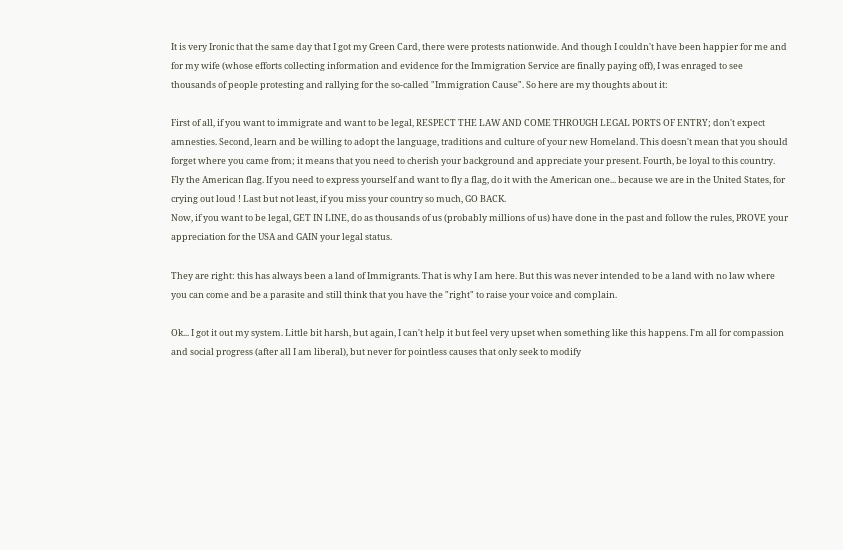It is very Ironic that the same day that I got my Green Card, there were protests nationwide. And though I couldn't have been happier for me and for my wife (whose efforts collecting information and evidence for the Immigration Service are finally paying off), I was enraged to see thousands of people protesting and rallying for the so-called "Immigration Cause". So here are my thoughts about it:

First of all, if you want to immigrate and want to be legal, RESPECT THE LAW AND COME THROUGH LEGAL PORTS OF ENTRY; don't expect amnesties. Second, learn and be willing to adopt the language, traditions and culture of your new Homeland. This doesn't mean that you should forget where you came from; it means that you need to cherish your background and appreciate your present. Fourth, be loyal to this country. Fly the American flag. If you need to express yourself and want to fly a flag, do it with the American one... because we are in the United States, for crying out loud ! Last but not least, if you miss your country so much, GO BACK.
Now, if you want to be legal, GET IN LINE, do as thousands of us (probably millions of us) have done in the past and follow the rules, PROVE your appreciation for the USA and GAIN your legal status.

They are right: this has always been a land of Immigrants. That is why I am here. But this was never intended to be a land with no law where you can come and be a parasite and still think that you have the "right" to raise your voice and complain.

Ok... I got it out my system. Little bit harsh, but again, I can't help it but feel very upset when something like this happens. I'm all for compassion and social progress (after all I am liberal), but never for pointless causes that only seek to modify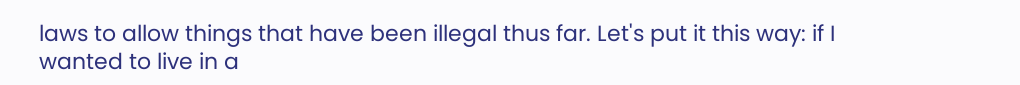laws to allow things that have been illegal thus far. Let's put it this way: if I wanted to live in a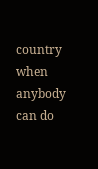country when anybody can do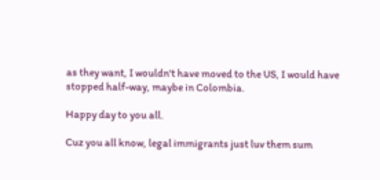as they want, I wouldn't have moved to the US, I would have stopped half-way, maybe in Colombia.

Happy day to you all.

Cuz you all know, legal immigrants just luv them sum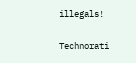illegals!

Technorati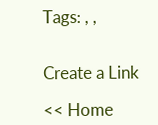Tags: , ,


Create a Link

<< Home